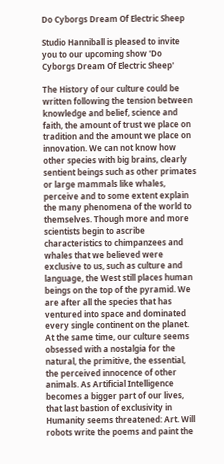Do Cyborgs Dream Of Electric Sheep

Studio Hanniball is pleased to invite you to our upcoming show 'Do Cyborgs Dream Of Electric Sheep'

The History of our culture could be written following the tension between knowledge and belief, science and faith, the amount of trust we place on tradition and the amount we place on innovation. We can not know how other species with big brains, clearly sentient beings such as other primates or large mammals like whales, perceive and to some extent explain the many phenomena of the world to themselves. Though more and more scientists begin to ascribe characteristics to chimpanzees and whales that we believed were exclusive to us, such as culture and language, the West still places human beings on the top of the pyramid. We are after all the species that has ventured into space and dominated every single continent on the planet. At the same time, our culture seems obsessed with a nostalgia for the natural, the primitive, the essential, the perceived innocence of other animals. As Artificial Intelligence becomes a bigger part of our lives, that last bastion of exclusivity in Humanity seems threatened: Art. Will robots write the poems and paint the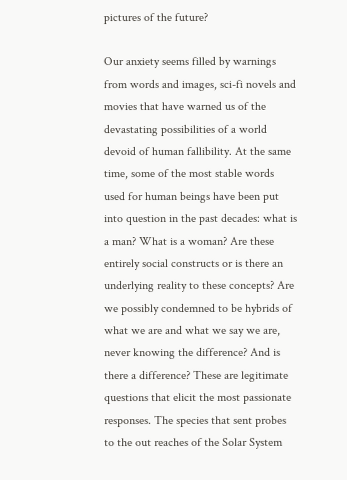pictures of the future?

Our anxiety seems filled by warnings from words and images, sci-fi novels and movies that have warned us of the devastating possibilities of a world devoid of human fallibility. At the same time, some of the most stable words used for human beings have been put into question in the past decades: what is a man? What is a woman? Are these entirely social constructs or is there an underlying reality to these concepts? Are we possibly condemned to be hybrids of what we are and what we say we are, never knowing the difference? And is there a difference? These are legitimate questions that elicit the most passionate responses. The species that sent probes to the out reaches of the Solar System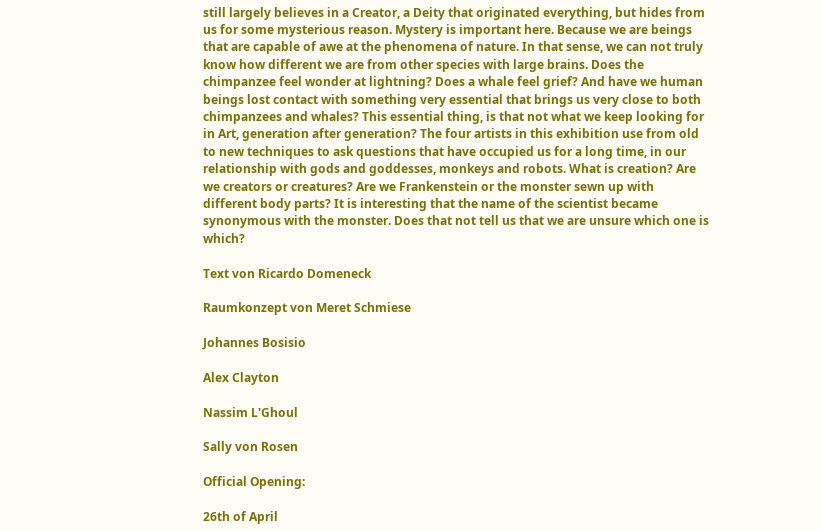still largely believes in a Creator, a Deity that originated everything, but hides from us for some mysterious reason. Mystery is important here. Because we are beings that are capable of awe at the phenomena of nature. In that sense, we can not truly know how different we are from other species with large brains. Does the chimpanzee feel wonder at lightning? Does a whale feel grief? And have we human beings lost contact with something very essential that brings us very close to both chimpanzees and whales? This essential thing, is that not what we keep looking for in Art, generation after generation? The four artists in this exhibition use from old to new techniques to ask questions that have occupied us for a long time, in our relationship with gods and goddesses, monkeys and robots. What is creation? Are we creators or creatures? Are we Frankenstein or the monster sewn up with different body parts? It is interesting that the name of the scientist became synonymous with the monster. Does that not tell us that we are unsure which one is which?

Text von Ricardo Domeneck

Raumkonzept von Meret Schmiese

Johannes Bosisio

Alex Clayton

Nassim L'Ghoul

Sally von Rosen

Official Opening:

26th of April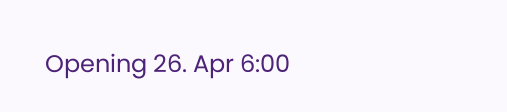Opening 26. Apr 6:00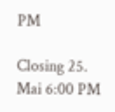PM

Closing 25. Mai 6:00 PM